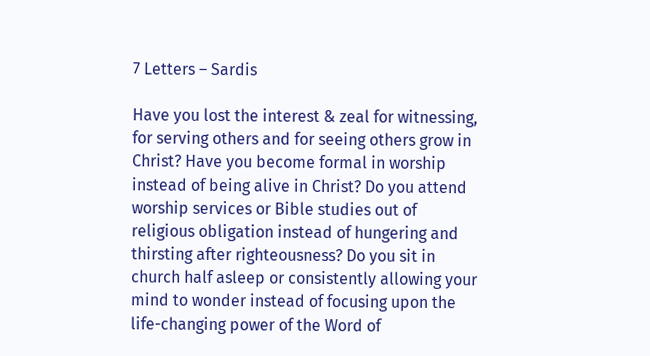7 Letters – Sardis

Have you lost the interest & zeal for witnessing, for serving others and for seeing others grow in Christ? Have you become formal in worship instead of being alive in Christ? Do you attend worship services or Bible studies out of religious obligation instead of hungering and thirsting after righteousness? Do you sit in church half asleep or consistently allowing your mind to wonder instead of focusing upon the life-changing power of the Word of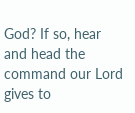God? If so, hear and head the command our Lord gives to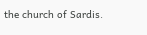the church of Sardis.